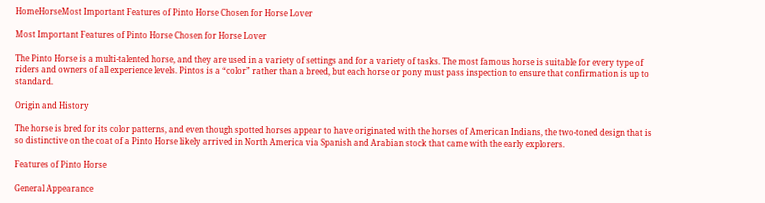HomeHorseMost Important Features of Pinto Horse Chosen for Horse Lover

Most Important Features of Pinto Horse Chosen for Horse Lover

The Pinto Horse is a multi-talented horse, and they are used in a variety of settings and for a variety of tasks. The most famous horse is suitable for every type of riders and owners of all experience levels. Pintos is a “color” rather than a breed, but each horse or pony must pass inspection to ensure that confirmation is up to standard.

Origin and History

The horse is bred for its color patterns, and even though spotted horses appear to have originated with the horses of American Indians, the two-toned design that is so distinctive on the coat of a Pinto Horse likely arrived in North America via Spanish and Arabian stock that came with the early explorers.

Features of Pinto Horse

General Appearance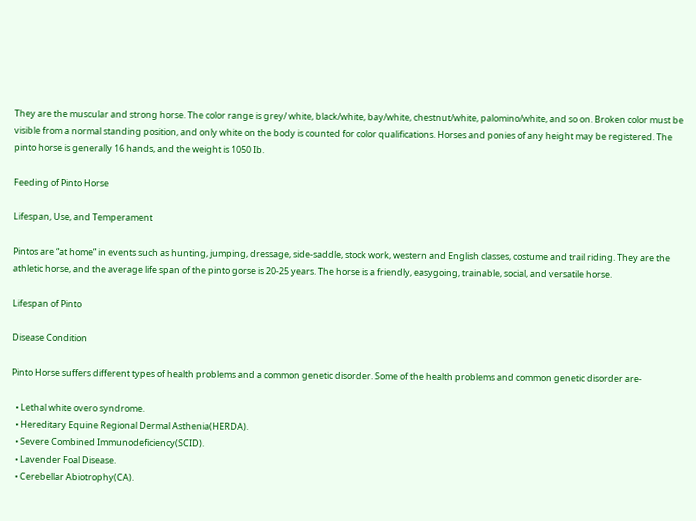They are the muscular and strong horse. The color range is grey/ white, black/white, bay/white, chestnut/white, palomino/white, and so on. Broken color must be visible from a normal standing position, and only white on the body is counted for color qualifications. Horses and ponies of any height may be registered. The pinto horse is generally 16 hands, and the weight is 1050 Ib.

Feeding of Pinto Horse

Lifespan, Use, and Temperament

Pintos are “at home” in events such as hunting, jumping, dressage, side-saddle, stock work, western and English classes, costume and trail riding. They are the athletic horse, and the average life span of the pinto gorse is 20-25 years. The horse is a friendly, easygoing, trainable, social, and versatile horse.

Lifespan of Pinto

Disease Condition

Pinto Horse suffers different types of health problems and a common genetic disorder. Some of the health problems and common genetic disorder are-

  • Lethal white overo syndrome.
  • Hereditary Equine Regional Dermal Asthenia(HERDA).
  • Severe Combined Immunodeficiency(SCID).
  • Lavender Foal Disease.
  • Cerebellar Abiotrophy(CA).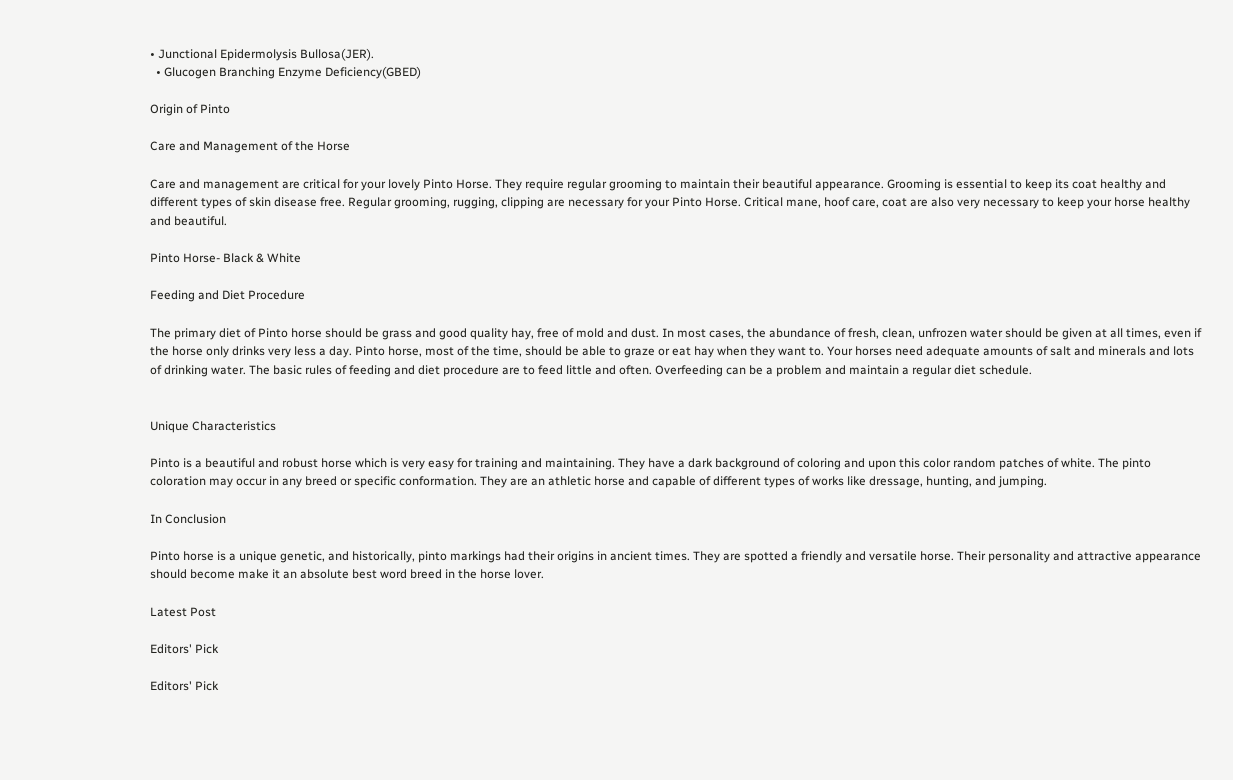• Junctional Epidermolysis Bullosa(JER).
  • Glucogen Branching Enzyme Deficiency(GBED)

Origin of Pinto

Care and Management of the Horse

Care and management are critical for your lovely Pinto Horse. They require regular grooming to maintain their beautiful appearance. Grooming is essential to keep its coat healthy and different types of skin disease free. Regular grooming, rugging, clipping are necessary for your Pinto Horse. Critical mane, hoof care, coat are also very necessary to keep your horse healthy and beautiful.

Pinto Horse- Black & White

Feeding and Diet Procedure

The primary diet of Pinto horse should be grass and good quality hay, free of mold and dust. In most cases, the abundance of fresh, clean, unfrozen water should be given at all times, even if the horse only drinks very less a day. Pinto horse, most of the time, should be able to graze or eat hay when they want to. Your horses need adequate amounts of salt and minerals and lots of drinking water. The basic rules of feeding and diet procedure are to feed little and often. Overfeeding can be a problem and maintain a regular diet schedule.


Unique Characteristics

Pinto is a beautiful and robust horse which is very easy for training and maintaining. They have a dark background of coloring and upon this color random patches of white. The pinto coloration may occur in any breed or specific conformation. They are an athletic horse and capable of different types of works like dressage, hunting, and jumping.

In Conclusion

Pinto horse is a unique genetic, and historically, pinto markings had their origins in ancient times. They are spotted a friendly and versatile horse. Their personality and attractive appearance should become make it an absolute best word breed in the horse lover.

Latest Post

Editors' Pick

Editors' Pick